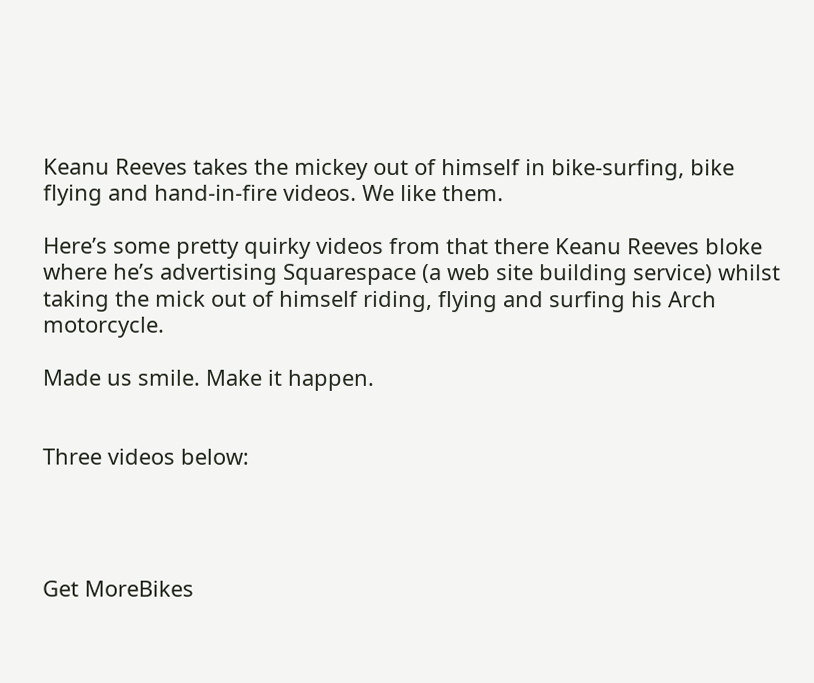Keanu Reeves takes the mickey out of himself in bike-surfing, bike flying and hand-in-fire videos. We like them.

Here’s some pretty quirky videos from that there Keanu Reeves bloke where he’s advertising Squarespace (a web site building service) whilst taking the mick out of himself riding, flying and surfing his Arch motorcycle.

Made us smile. Make it happen.


Three videos below:




Get MoreBikes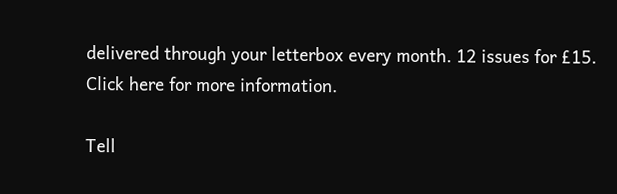delivered through your letterbox every month. 12 issues for £15. Click here for more information.

Tell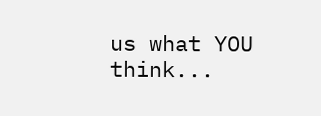us what YOU think...